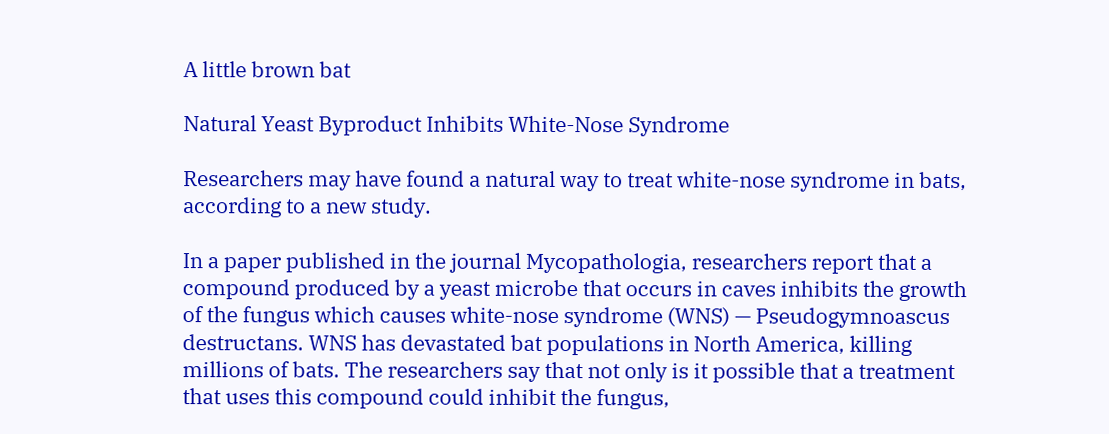A little brown bat

Natural Yeast Byproduct Inhibits White-Nose Syndrome

Researchers may have found a natural way to treat white-nose syndrome in bats, according to a new study.

In a paper published in the journal Mycopathologia, researchers report that a compound produced by a yeast microbe that occurs in caves inhibits the growth of the fungus which causes white-nose syndrome (WNS) — Pseudogymnoascus destructans. WNS has devastated bat populations in North America, killing millions of bats. The researchers say that not only is it possible that a treatment that uses this compound could inhibit the fungus,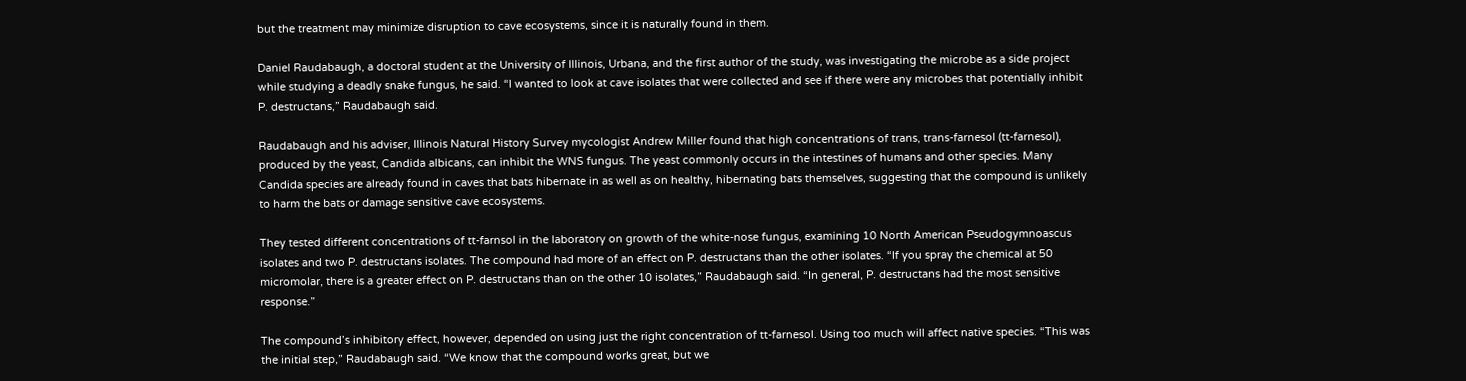but the treatment may minimize disruption to cave ecosystems, since it is naturally found in them.

Daniel Raudabaugh, a doctoral student at the University of Illinois, Urbana, and the first author of the study, was investigating the microbe as a side project while studying a deadly snake fungus, he said. “I wanted to look at cave isolates that were collected and see if there were any microbes that potentially inhibit P. destructans,” Raudabaugh said.

Raudabaugh and his adviser, Illinois Natural History Survey mycologist Andrew Miller found that high concentrations of trans, trans-farnesol (tt-farnesol), produced by the yeast, Candida albicans, can inhibit the WNS fungus. The yeast commonly occurs in the intestines of humans and other species. Many Candida species are already found in caves that bats hibernate in as well as on healthy, hibernating bats themselves, suggesting that the compound is unlikely to harm the bats or damage sensitive cave ecosystems.

They tested different concentrations of tt-farnsol in the laboratory on growth of the white-nose fungus, examining 10 North American Pseudogymnoascus isolates and two P. destructans isolates. The compound had more of an effect on P. destructans than the other isolates. “If you spray the chemical at 50 micromolar, there is a greater effect on P. destructans than on the other 10 isolates,” Raudabaugh said. “In general, P. destructans had the most sensitive response.”

The compound’s inhibitory effect, however, depended on using just the right concentration of tt-farnesol. Using too much will affect native species. “This was the initial step,” Raudabaugh said. “We know that the compound works great, but we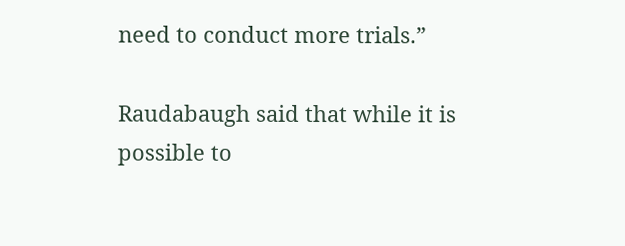need to conduct more trials.”

Raudabaugh said that while it is possible to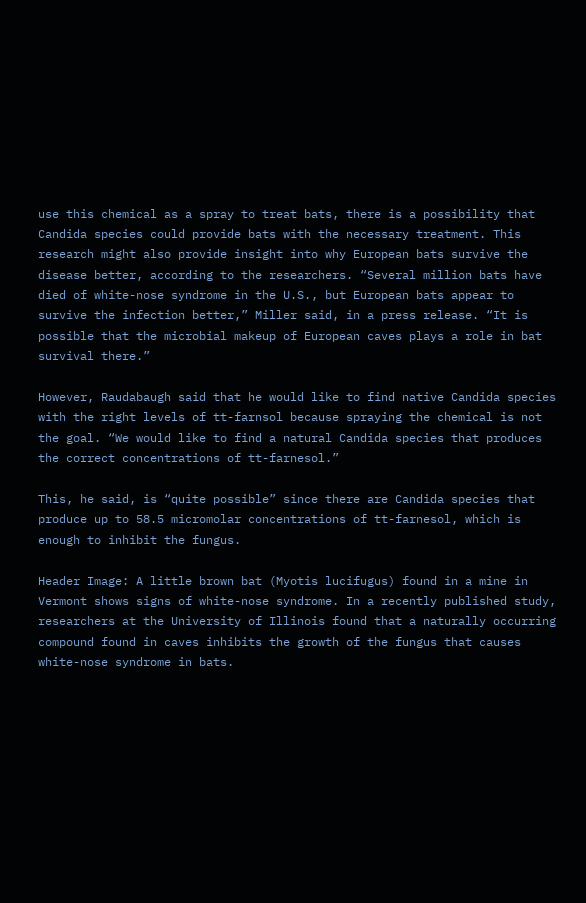use this chemical as a spray to treat bats, there is a possibility that Candida species could provide bats with the necessary treatment. This research might also provide insight into why European bats survive the disease better, according to the researchers. “Several million bats have died of white-nose syndrome in the U.S., but European bats appear to survive the infection better,” Miller said, in a press release. “It is possible that the microbial makeup of European caves plays a role in bat survival there.”

However, Raudabaugh said that he would like to find native Candida species with the right levels of tt-farnsol because spraying the chemical is not the goal. “We would like to find a natural Candida species that produces the correct concentrations of tt-farnesol.”

This, he said, is “quite possible” since there are Candida species that produce up to 58.5 micromolar concentrations of tt-farnesol, which is enough to inhibit the fungus.

Header Image: A little brown bat (Myotis lucifugus) found in a mine in Vermont shows signs of white-nose syndrome. In a recently published study, researchers at the University of Illinois found that a naturally occurring compound found in caves inhibits the growth of the fungus that causes white-nose syndrome in bats.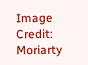Image Credit: Moriarty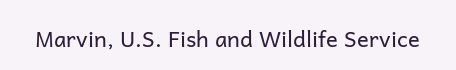Marvin, U.S. Fish and Wildlife Service